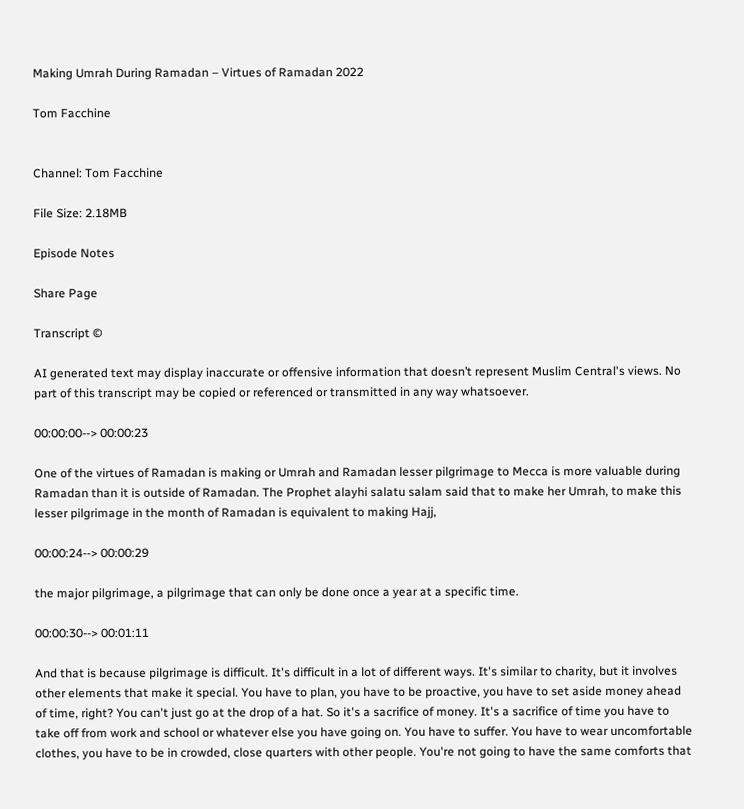Making Umrah During Ramadan – Virtues of Ramadan 2022

Tom Facchine


Channel: Tom Facchine

File Size: 2.18MB

Episode Notes

Share Page

Transcript ©

AI generated text may display inaccurate or offensive information that doesn’t represent Muslim Central's views. No part of this transcript may be copied or referenced or transmitted in any way whatsoever.

00:00:00--> 00:00:23

One of the virtues of Ramadan is making or Umrah and Ramadan lesser pilgrimage to Mecca is more valuable during Ramadan than it is outside of Ramadan. The Prophet alayhi salatu salam said that to make her Umrah, to make this lesser pilgrimage in the month of Ramadan is equivalent to making Hajj,

00:00:24--> 00:00:29

the major pilgrimage, a pilgrimage that can only be done once a year at a specific time.

00:00:30--> 00:01:11

And that is because pilgrimage is difficult. It's difficult in a lot of different ways. It's similar to charity, but it involves other elements that make it special. You have to plan, you have to be proactive, you have to set aside money ahead of time, right? You can't just go at the drop of a hat. So it's a sacrifice of money. It's a sacrifice of time you have to take off from work and school or whatever else you have going on. You have to suffer. You have to wear uncomfortable clothes, you have to be in crowded, close quarters with other people. You're not going to have the same comforts that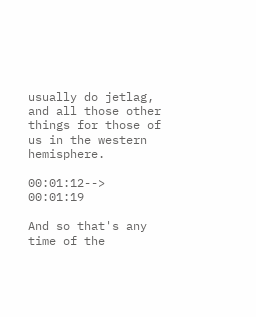usually do jetlag, and all those other things for those of us in the western hemisphere.

00:01:12--> 00:01:19

And so that's any time of the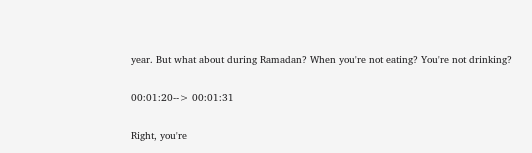year. But what about during Ramadan? When you're not eating? You're not drinking?

00:01:20--> 00:01:31

Right, you're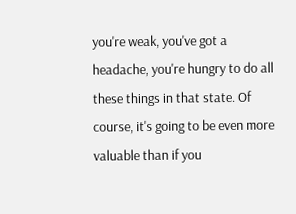you're weak, you've got a headache, you're hungry to do all these things in that state. Of course, it's going to be even more valuable than if you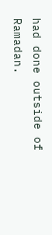had done outside of Ramadan.